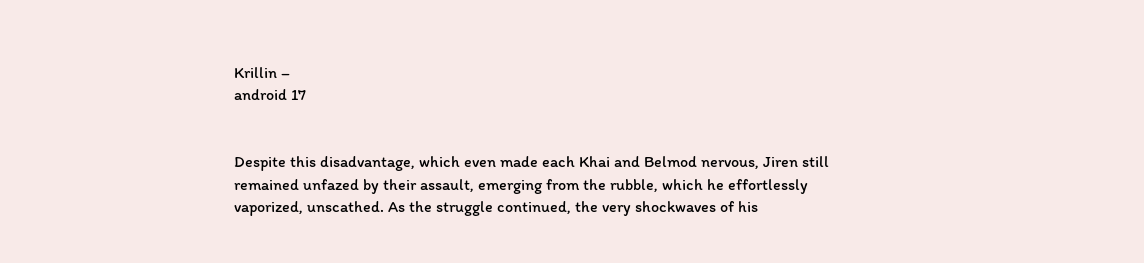Krillin –
android 17


Despite this disadvantage, which even made each Khai and Belmod nervous, Jiren still remained unfazed by their assault, emerging from the rubble, which he effortlessly vaporized, unscathed. As the struggle continued, the very shockwaves of his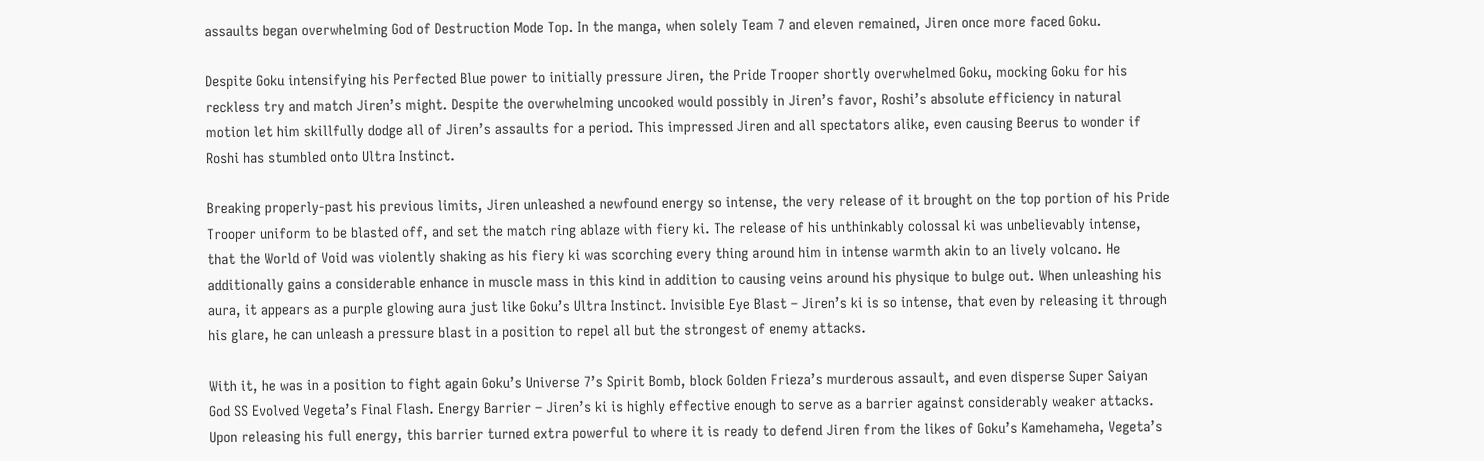assaults began overwhelming God of Destruction Mode Top. In the manga, when solely Team 7 and eleven remained, Jiren once more faced Goku.

Despite Goku intensifying his Perfected Blue power to initially pressure Jiren, the Pride Trooper shortly overwhelmed Goku, mocking Goku for his reckless try and match Jiren’s might. Despite the overwhelming uncooked would possibly in Jiren’s favor, Roshi’s absolute efficiency in natural motion let him skillfully dodge all of Jiren’s assaults for a period. This impressed Jiren and all spectators alike, even causing Beerus to wonder if Roshi has stumbled onto Ultra Instinct.

Breaking properly-past his previous limits, Jiren unleashed a newfound energy so intense, the very release of it brought on the top portion of his Pride Trooper uniform to be blasted off, and set the match ring ablaze with fiery ki. The release of his unthinkably colossal ki was unbelievably intense, that the World of Void was violently shaking as his fiery ki was scorching every thing around him in intense warmth akin to an lively volcano. He additionally gains a considerable enhance in muscle mass in this kind in addition to causing veins around his physique to bulge out. When unleashing his aura, it appears as a purple glowing aura just like Goku’s Ultra Instinct. Invisible Eye Blast – Jiren’s ki is so intense, that even by releasing it through his glare, he can unleash a pressure blast in a position to repel all but the strongest of enemy attacks.

With it, he was in a position to fight again Goku’s Universe 7’s Spirit Bomb, block Golden Frieza’s murderous assault, and even disperse Super Saiyan God SS Evolved Vegeta’s Final Flash. Energy Barrier – Jiren’s ki is highly effective enough to serve as a barrier against considerably weaker attacks. Upon releasing his full energy, this barrier turned extra powerful to where it is ready to defend Jiren from the likes of Goku’s Kamehameha, Vegeta’s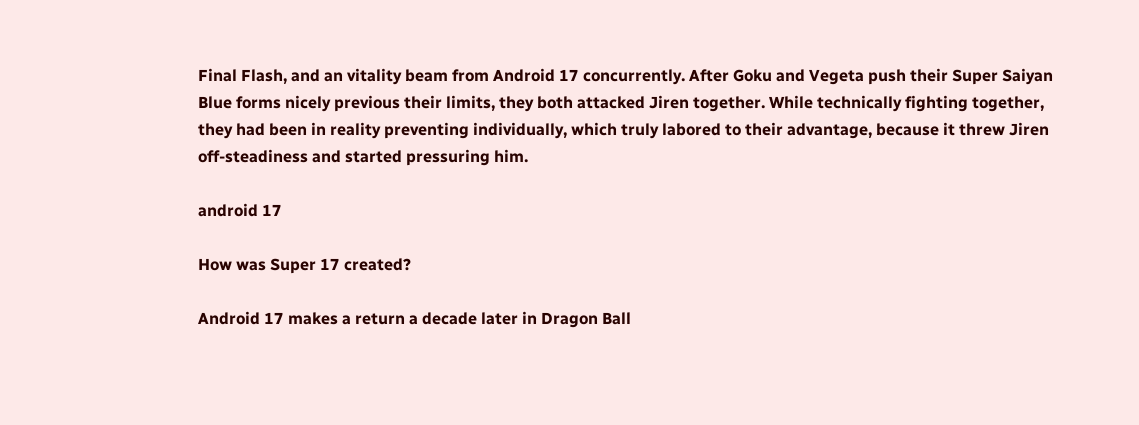Final Flash, and an vitality beam from Android 17 concurrently. After Goku and Vegeta push their Super Saiyan Blue forms nicely previous their limits, they both attacked Jiren together. While technically fighting together, they had been in reality preventing individually, which truly labored to their advantage, because it threw Jiren off-steadiness and started pressuring him.

android 17

How was Super 17 created?

Android 17 makes a return a decade later in Dragon Ball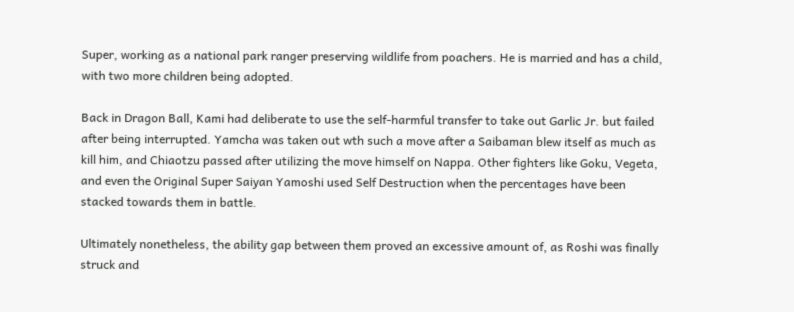Super, working as a national park ranger preserving wildlife from poachers. He is married and has a child, with two more children being adopted.

Back in Dragon Ball, Kami had deliberate to use the self-harmful transfer to take out Garlic Jr. but failed after being interrupted. Yamcha was taken out wth such a move after a Saibaman blew itself as much as kill him, and Chiaotzu passed after utilizing the move himself on Nappa. Other fighters like Goku, Vegeta, and even the Original Super Saiyan Yamoshi used Self Destruction when the percentages have been stacked towards them in battle.

Ultimately nonetheless, the ability gap between them proved an excessive amount of, as Roshi was finally struck and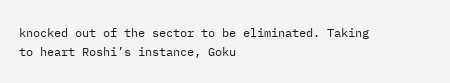knocked out of the sector to be eliminated. Taking to heart Roshi’s instance, Goku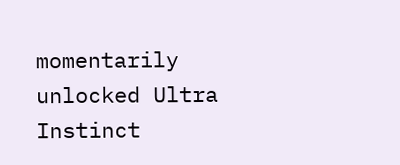momentarily unlocked Ultra Instinct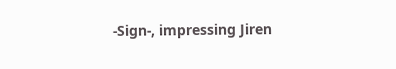-Sign-, impressing Jiren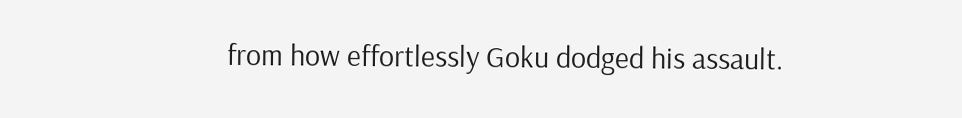from how effortlessly Goku dodged his assault.